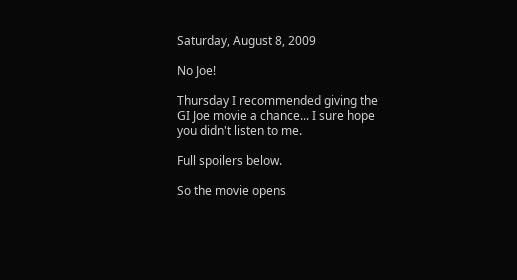Saturday, August 8, 2009

No Joe!

Thursday I recommended giving the GI Joe movie a chance... I sure hope you didn't listen to me.

Full spoilers below.

So the movie opens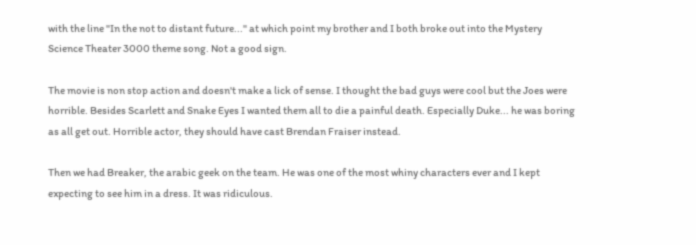with the line "In the not to distant future..." at which point my brother and I both broke out into the Mystery Science Theater 3000 theme song. Not a good sign.

The movie is non stop action and doesn't make a lick of sense. I thought the bad guys were cool but the Joes were horrible. Besides Scarlett and Snake Eyes I wanted them all to die a painful death. Especially Duke... he was boring as all get out. Horrible actor, they should have cast Brendan Fraiser instead.

Then we had Breaker, the arabic geek on the team. He was one of the most whiny characters ever and I kept expecting to see him in a dress. It was ridiculous.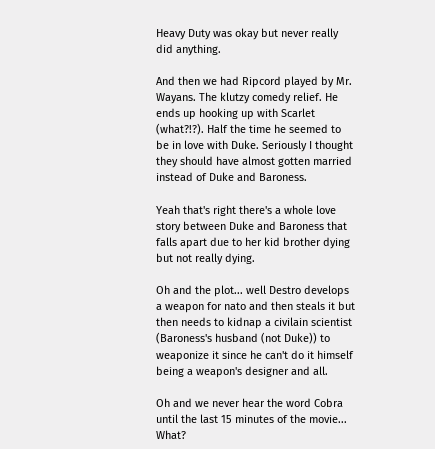Heavy Duty was okay but never really did anything.

And then we had Ripcord played by Mr. Wayans. The klutzy comedy relief. He ends up hooking up with Scarlet (what?!?). Half the time he seemed to be in love with Duke. Seriously I thought they should have almost gotten married instead of Duke and Baroness.

Yeah that's right there's a whole love story between Duke and Baroness that falls apart due to her kid brother dying but not really dying.

Oh and the plot... well Destro develops a weapon for nato and then steals it but then needs to kidnap a civilain scientist (Baroness's husband (not Duke)) to weaponize it since he can't do it himself being a weapon's designer and all.

Oh and we never hear the word Cobra until the last 15 minutes of the movie... What?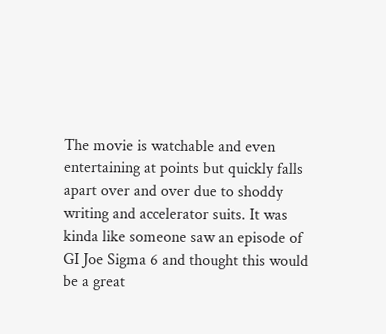The movie is watchable and even entertaining at points but quickly falls apart over and over due to shoddy writing and accelerator suits. It was kinda like someone saw an episode of GI Joe Sigma 6 and thought this would be a great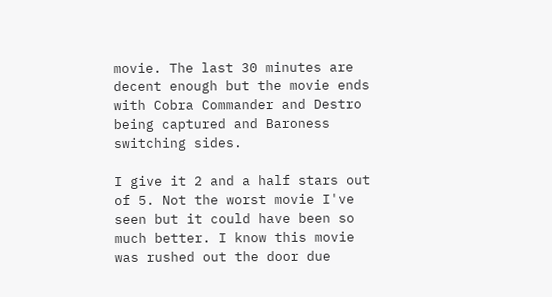movie. The last 30 minutes are decent enough but the movie ends with Cobra Commander and Destro being captured and Baroness switching sides.

I give it 2 and a half stars out of 5. Not the worst movie I've seen but it could have been so much better. I know this movie was rushed out the door due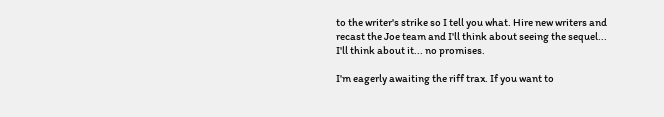to the writer's strike so I tell you what. Hire new writers and recast the Joe team and I'll think about seeing the sequel... I'll think about it... no promises.

I'm eagerly awaiting the riff trax. If you want to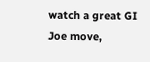watch a great GI Joe move,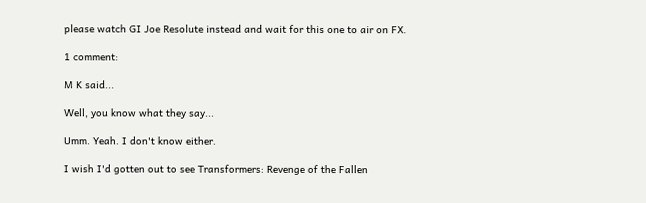please watch GI Joe Resolute instead and wait for this one to air on FX.

1 comment:

M K said...

Well, you know what they say...

Umm. Yeah. I don't know either.

I wish I'd gotten out to see Transformers: Revenge of the Fallen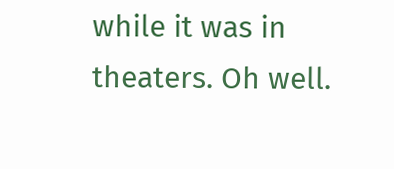while it was in theaters. Oh well.